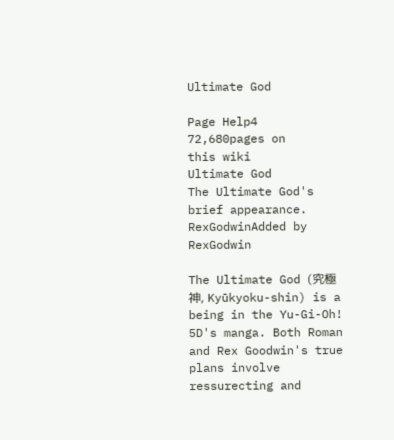Ultimate God

Page Help4
72,680pages on
this wiki
Ultimate God
The Ultimate God's brief appearance.
RexGodwinAdded by RexGodwin

The Ultimate God (究極神, Kyūkyoku-shin) is a being in the Yu-Gi-Oh! 5D's manga. Both Roman and Rex Goodwin's true plans involve ressurecting and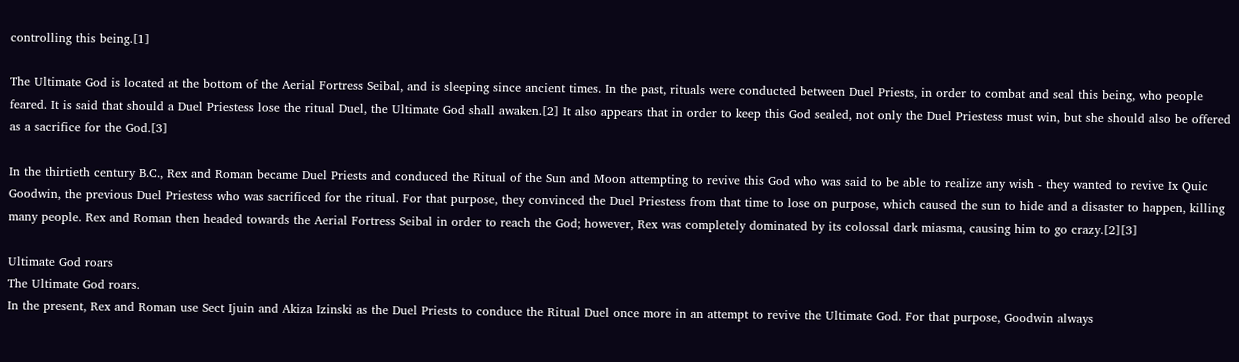controlling this being.[1]

The Ultimate God is located at the bottom of the Aerial Fortress Seibal, and is sleeping since ancient times. In the past, rituals were conducted between Duel Priests, in order to combat and seal this being, who people feared. It is said that should a Duel Priestess lose the ritual Duel, the Ultimate God shall awaken.[2] It also appears that in order to keep this God sealed, not only the Duel Priestess must win, but she should also be offered as a sacrifice for the God.[3]

In the thirtieth century B.C., Rex and Roman became Duel Priests and conduced the Ritual of the Sun and Moon attempting to revive this God who was said to be able to realize any wish - they wanted to revive Ix Quic Goodwin, the previous Duel Priestess who was sacrificed for the ritual. For that purpose, they convinced the Duel Priestess from that time to lose on purpose, which caused the sun to hide and a disaster to happen, killing many people. Rex and Roman then headed towards the Aerial Fortress Seibal in order to reach the God; however, Rex was completely dominated by its colossal dark miasma, causing him to go crazy.[2][3]

Ultimate God roars
The Ultimate God roars.
In the present, Rex and Roman use Sect Ijuin and Akiza Izinski as the Duel Priests to conduce the Ritual Duel once more in an attempt to revive the Ultimate God. For that purpose, Goodwin always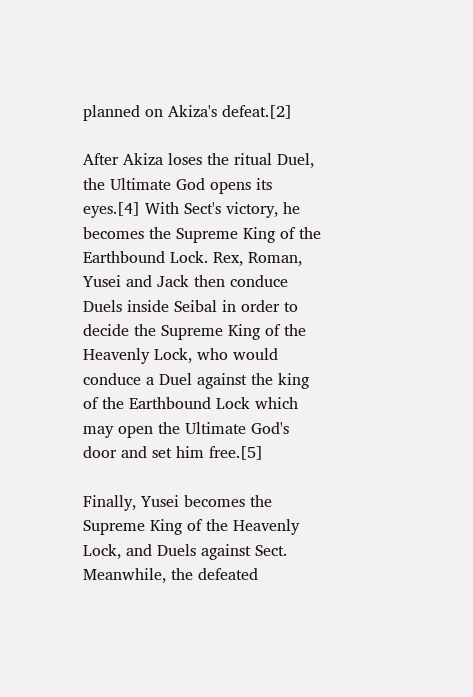planned on Akiza's defeat.[2]

After Akiza loses the ritual Duel, the Ultimate God opens its eyes.[4] With Sect's victory, he becomes the Supreme King of the Earthbound Lock. Rex, Roman, Yusei and Jack then conduce Duels inside Seibal in order to decide the Supreme King of the Heavenly Lock, who would conduce a Duel against the king of the Earthbound Lock which may open the Ultimate God's door and set him free.[5]

Finally, Yusei becomes the Supreme King of the Heavenly Lock, and Duels against Sect. Meanwhile, the defeated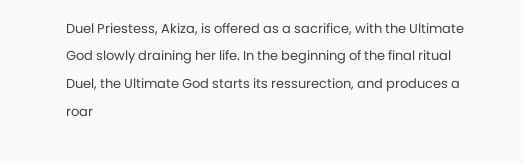Duel Priestess, Akiza, is offered as a sacrifice, with the Ultimate God slowly draining her life. In the beginning of the final ritual Duel, the Ultimate God starts its ressurection, and produces a roar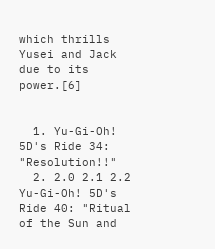which thrills Yusei and Jack due to its power.[6]


  1. Yu-Gi-Oh! 5D's Ride 34: "Resolution!!"
  2. 2.0 2.1 2.2 Yu-Gi-Oh! 5D's Ride 40: "Ritual of the Sun and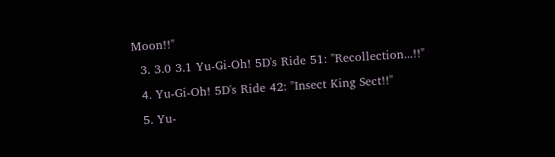Moon!!"
  3. 3.0 3.1 Yu-Gi-Oh! 5D's Ride 51: "Recollection...!!"
  4. Yu-Gi-Oh! 5D's Ride 42: "Insect King Sect!!"
  5. Yu-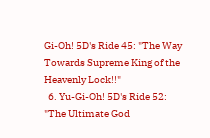Gi-Oh! 5D's Ride 45: "The Way Towards Supreme King of the Heavenly Lock!!"
  6. Yu-Gi-Oh! 5D's Ride 52: "The Ultimate God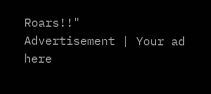Roars!!"
Advertisement | Your ad here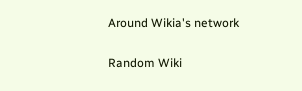Around Wikia's network

Random Wiki